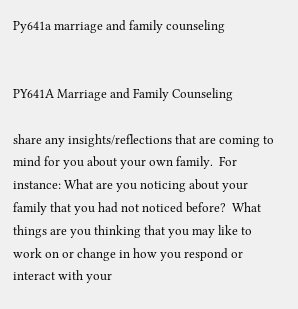Py641a marriage and family counseling


PY641A Marriage and Family Counseling

share any insights/reflections that are coming to mind for you about your own family.  For instance: What are you noticing about your family that you had not noticed before?  What things are you thinking that you may like to work on or change in how you respond or interact with your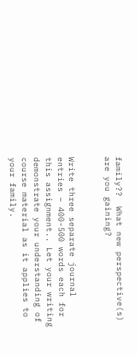family??  What new perspective(s) are you gaining?


Write three separate journal entries – 400-500 words each for this assignment.. Let your writing demonstrate your understanding of course material as it applies to your family.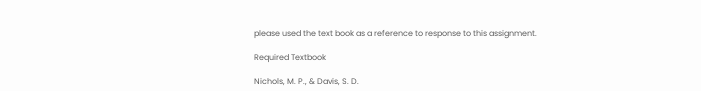please used the text book as a reference to response to this assignment.

Required Textbook

Nichols, M. P., & Davis, S. D.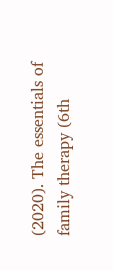(2020). The essentials of family therapy (6th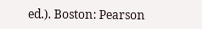ed.). Boston: Pearson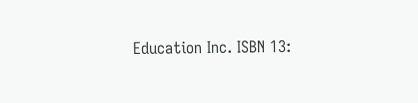Education Inc. ISBN 13: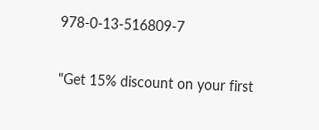978-0-13-516809-7

"Get 15% discount on your first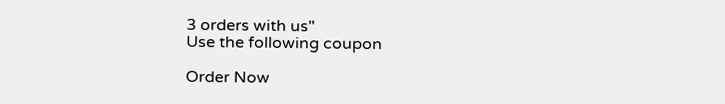3 orders with us"
Use the following coupon

Order Now